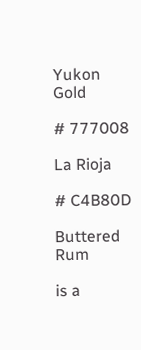Yukon Gold

# 777008

La Rioja

# C4B80D

Buttered Rum

is a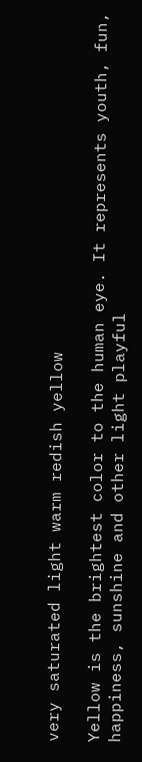very saturated light warm redish yellow

Yellow is the brightest color to the human eye. It represents youth, fun, happiness, sunshine and other light playful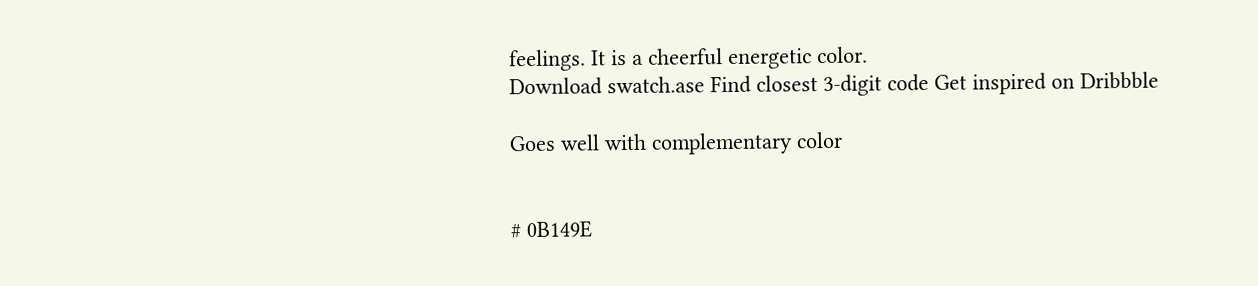feelings. It is a cheerful energetic color.
Download swatch.ase Find closest 3-digit code Get inspired on Dribbble

Goes well with complementary color


# 0B149E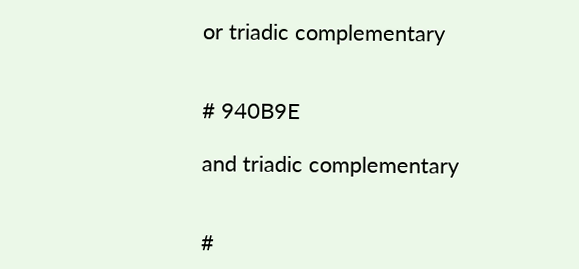or triadic complementary


# 940B9E

and triadic complementary


#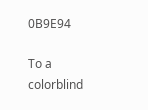0B9E94

To a colorblind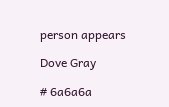person appears

Dove Gray

# 6a6a6a